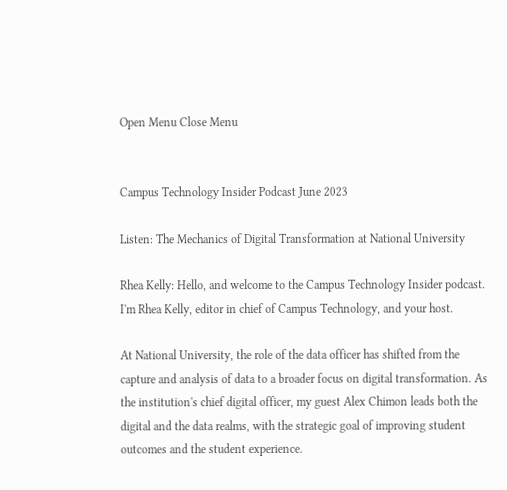Open Menu Close Menu


Campus Technology Insider Podcast June 2023

Listen: The Mechanics of Digital Transformation at National University

Rhea Kelly: Hello, and welcome to the Campus Technology Insider podcast. I'm Rhea Kelly, editor in chief of Campus Technology, and your host.

At National University, the role of the data officer has shifted from the capture and analysis of data to a broader focus on digital transformation. As the institution's chief digital officer, my guest Alex Chimon leads both the digital and the data realms, with the strategic goal of improving student outcomes and the student experience.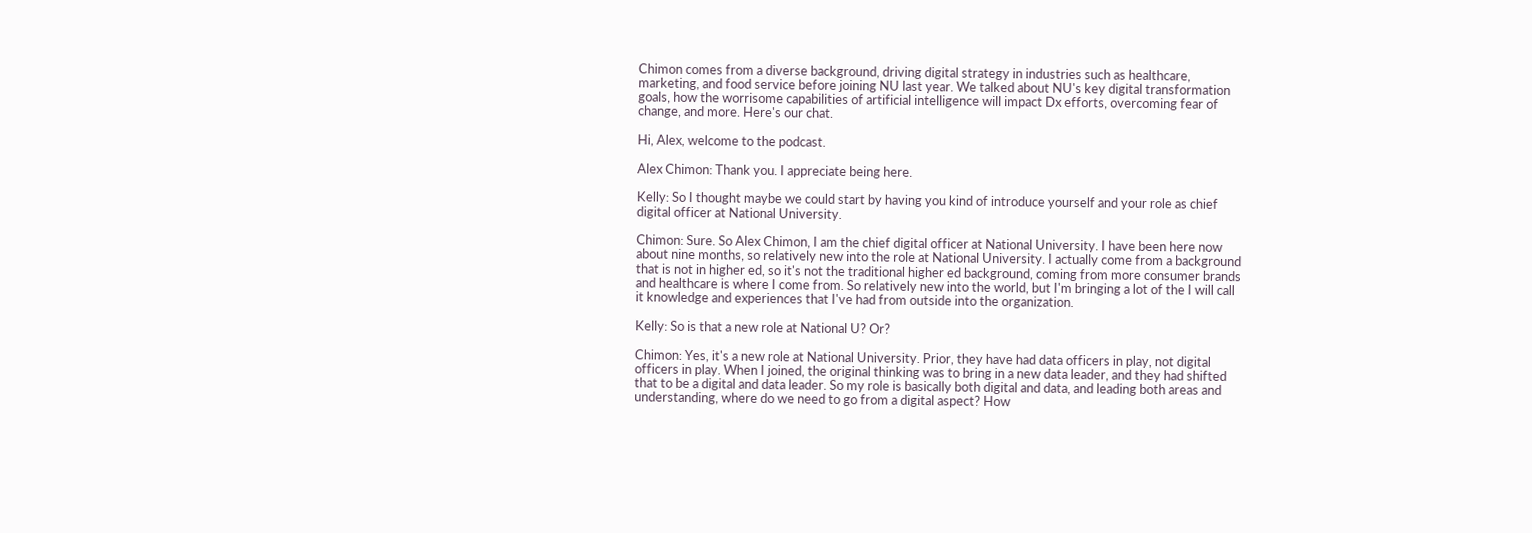Chimon comes from a diverse background, driving digital strategy in industries such as healthcare, marketing, and food service before joining NU last year. We talked about NU's key digital transformation goals, how the worrisome capabilities of artificial intelligence will impact Dx efforts, overcoming fear of change, and more. Here's our chat.

Hi, Alex, welcome to the podcast.

Alex Chimon: Thank you. I appreciate being here.

Kelly: So I thought maybe we could start by having you kind of introduce yourself and your role as chief digital officer at National University.

Chimon: Sure. So Alex Chimon, I am the chief digital officer at National University. I have been here now about nine months, so relatively new into the role at National University. I actually come from a background that is not in higher ed, so it's not the traditional higher ed background, coming from more consumer brands and healthcare is where I come from. So relatively new into the world, but I'm bringing a lot of the I will call it knowledge and experiences that I've had from outside into the organization.

Kelly: So is that a new role at National U? Or?

Chimon: Yes, it's a new role at National University. Prior, they have had data officers in play, not digital officers in play. When I joined, the original thinking was to bring in a new data leader, and they had shifted that to be a digital and data leader. So my role is basically both digital and data, and leading both areas and understanding, where do we need to go from a digital aspect? How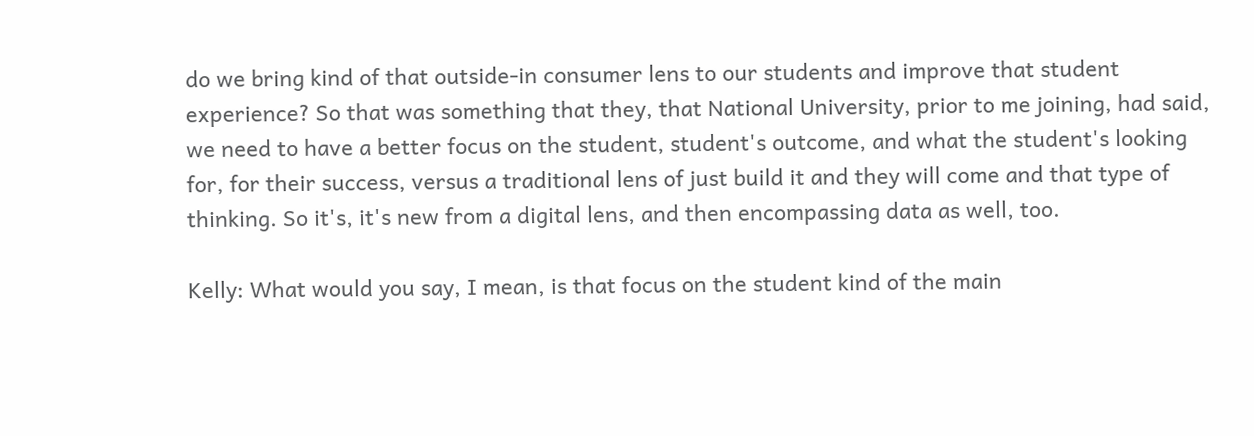do we bring kind of that outside-in consumer lens to our students and improve that student experience? So that was something that they, that National University, prior to me joining, had said, we need to have a better focus on the student, student's outcome, and what the student's looking for, for their success, versus a traditional lens of just build it and they will come and that type of thinking. So it's, it's new from a digital lens, and then encompassing data as well, too.

Kelly: What would you say, I mean, is that focus on the student kind of the main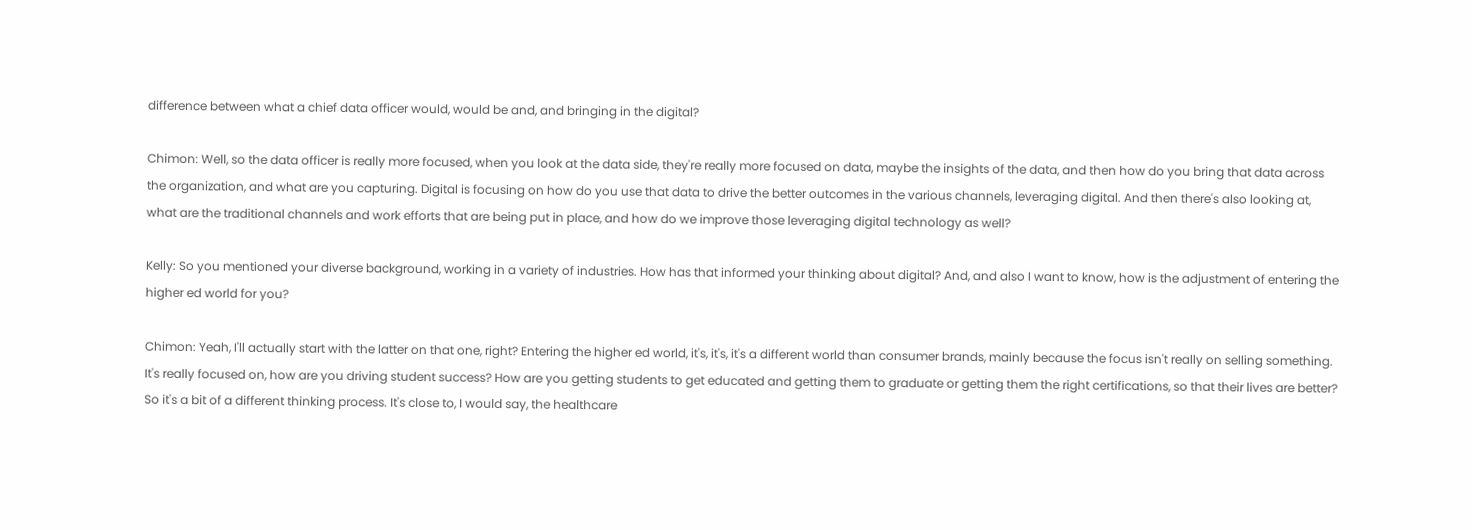difference between what a chief data officer would, would be and, and bringing in the digital?

Chimon: Well, so the data officer is really more focused, when you look at the data side, they're really more focused on data, maybe the insights of the data, and then how do you bring that data across the organization, and what are you capturing. Digital is focusing on how do you use that data to drive the better outcomes in the various channels, leveraging digital. And then there's also looking at, what are the traditional channels and work efforts that are being put in place, and how do we improve those leveraging digital technology as well?

Kelly: So you mentioned your diverse background, working in a variety of industries. How has that informed your thinking about digital? And, and also I want to know, how is the adjustment of entering the higher ed world for you?

Chimon: Yeah, I'll actually start with the latter on that one, right? Entering the higher ed world, it's, it's, it's a different world than consumer brands, mainly because the focus isn't really on selling something. It's really focused on, how are you driving student success? How are you getting students to get educated and getting them to graduate or getting them the right certifications, so that their lives are better? So it's a bit of a different thinking process. It's close to, I would say, the healthcare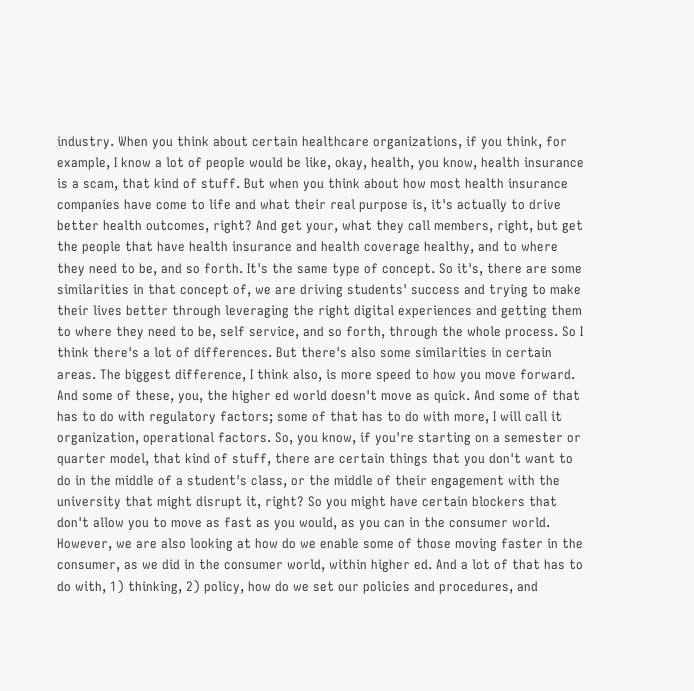industry. When you think about certain healthcare organizations, if you think, for example, I know a lot of people would be like, okay, health, you know, health insurance is a scam, that kind of stuff. But when you think about how most health insurance companies have come to life and what their real purpose is, it's actually to drive better health outcomes, right? And get your, what they call members, right, but get the people that have health insurance and health coverage healthy, and to where they need to be, and so forth. It's the same type of concept. So it's, there are some similarities in that concept of, we are driving students' success and trying to make their lives better through leveraging the right digital experiences and getting them to where they need to be, self service, and so forth, through the whole process. So I think there's a lot of differences. But there's also some similarities in certain areas. The biggest difference, I think also, is more speed to how you move forward. And some of these, you, the higher ed world doesn't move as quick. And some of that has to do with regulatory factors; some of that has to do with more, I will call it organization, operational factors. So, you know, if you're starting on a semester or quarter model, that kind of stuff, there are certain things that you don't want to do in the middle of a student's class, or the middle of their engagement with the university that might disrupt it, right? So you might have certain blockers that don't allow you to move as fast as you would, as you can in the consumer world. However, we are also looking at how do we enable some of those moving faster in the consumer, as we did in the consumer world, within higher ed. And a lot of that has to do with, 1) thinking, 2) policy, how do we set our policies and procedures, and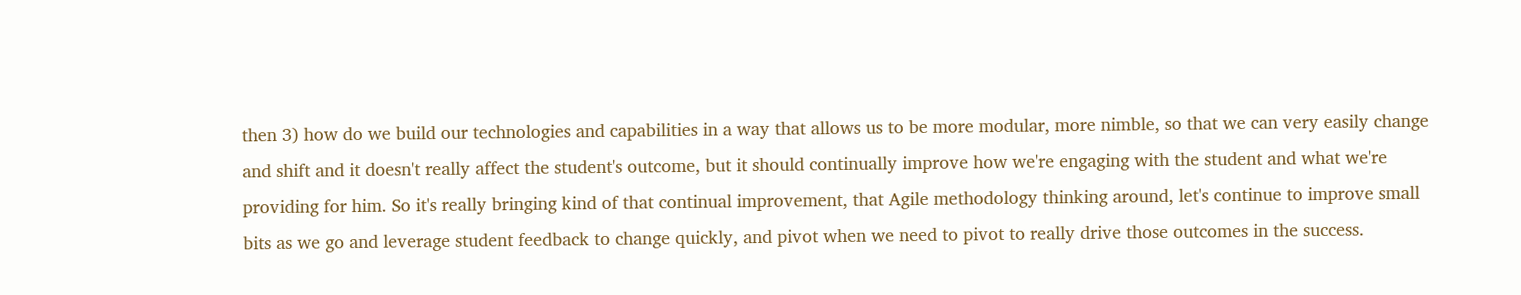then 3) how do we build our technologies and capabilities in a way that allows us to be more modular, more nimble, so that we can very easily change and shift and it doesn't really affect the student's outcome, but it should continually improve how we're engaging with the student and what we're providing for him. So it's really bringing kind of that continual improvement, that Agile methodology thinking around, let's continue to improve small bits as we go and leverage student feedback to change quickly, and pivot when we need to pivot to really drive those outcomes in the success.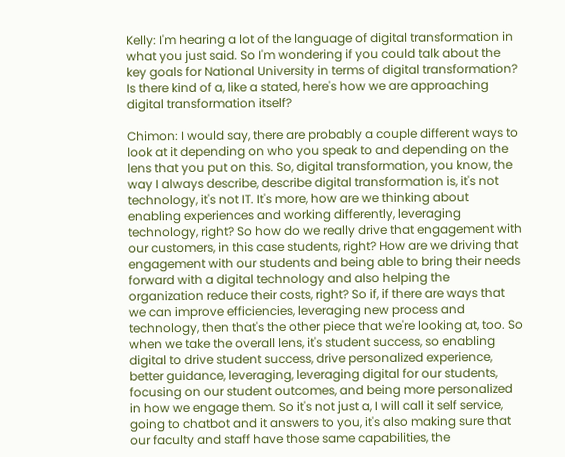Kelly: I'm hearing a lot of the language of digital transformation in what you just said. So I'm wondering if you could talk about the key goals for National University in terms of digital transformation? Is there kind of a, like a stated, here's how we are approaching digital transformation itself?

Chimon: I would say, there are probably a couple different ways to look at it depending on who you speak to and depending on the lens that you put on this. So, digital transformation, you know, the way I always describe, describe digital transformation is, it's not technology, it's not IT. It's more, how are we thinking about enabling experiences and working differently, leveraging technology, right? So how do we really drive that engagement with our customers, in this case students, right? How are we driving that engagement with our students and being able to bring their needs forward with a digital technology and also helping the organization reduce their costs, right? So if, if there are ways that we can improve efficiencies, leveraging new process and technology, then that's the other piece that we're looking at, too. So when we take the overall lens, it's student success, so enabling digital to drive student success, drive personalized experience, better guidance, leveraging, leveraging digital for our students, focusing on our student outcomes, and being more personalized in how we engage them. So it's not just a, I will call it self service, going to chatbot and it answers to you, it's also making sure that our faculty and staff have those same capabilities, the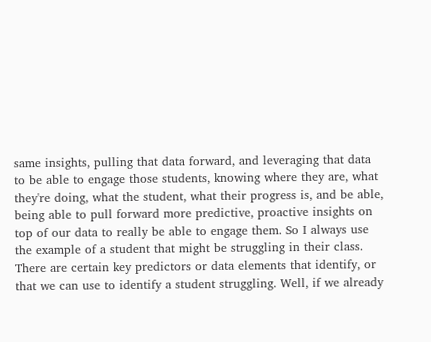same insights, pulling that data forward, and leveraging that data to be able to engage those students, knowing where they are, what they're doing, what the student, what their progress is, and be able, being able to pull forward more predictive, proactive insights on top of our data to really be able to engage them. So I always use the example of a student that might be struggling in their class. There are certain key predictors or data elements that identify, or that we can use to identify a student struggling. Well, if we already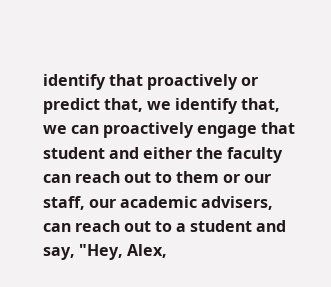identify that proactively or predict that, we identify that, we can proactively engage that student and either the faculty can reach out to them or our staff, our academic advisers, can reach out to a student and say, "Hey, Alex,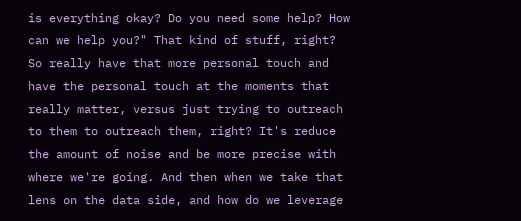is everything okay? Do you need some help? How can we help you?" That kind of stuff, right? So really have that more personal touch and have the personal touch at the moments that really matter, versus just trying to outreach to them to outreach them, right? It's reduce the amount of noise and be more precise with where we're going. And then when we take that lens on the data side, and how do we leverage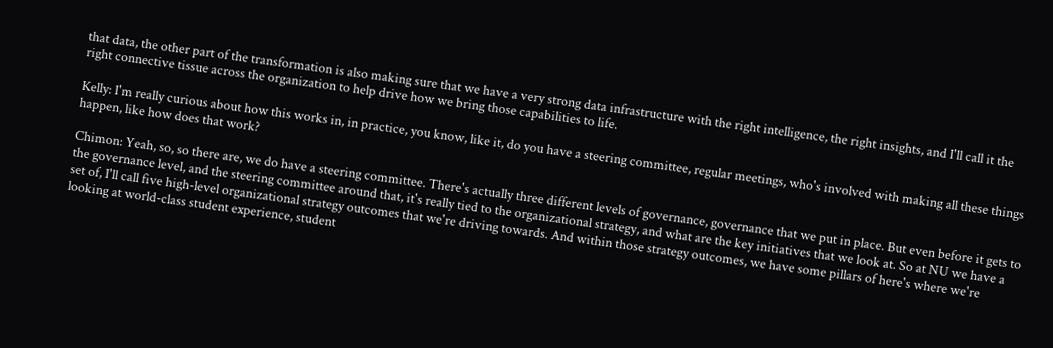that data, the other part of the transformation is also making sure that we have a very strong data infrastructure with the right intelligence, the right insights, and I'll call it the right connective tissue across the organization to help drive how we bring those capabilities to life.

Kelly: I'm really curious about how this works in, in practice, you know, like it, do you have a steering committee, regular meetings, who's involved with making all these things happen, like how does that work?

Chimon: Yeah, so, so there are, we do have a steering committee. There's actually three different levels of governance, governance that we put in place. But even before it gets to the governance level, and the steering committee around that, it's really tied to the organizational strategy, and what are the key initiatives that we look at. So at NU we have a set of, I'll call five high-level organizational strategy outcomes that we're driving towards. And within those strategy outcomes, we have some pillars of here's where we're looking at world-class student experience, student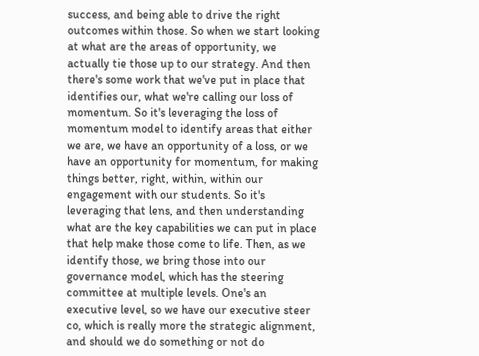success, and being able to drive the right outcomes within those. So when we start looking at what are the areas of opportunity, we actually tie those up to our strategy. And then there's some work that we've put in place that identifies our, what we're calling our loss of momentum. So it's leveraging the loss of momentum model to identify areas that either we are, we have an opportunity of a loss, or we have an opportunity for momentum, for making things better, right, within, within our engagement with our students. So it's leveraging that lens, and then understanding what are the key capabilities we can put in place that help make those come to life. Then, as we identify those, we bring those into our governance model, which has the steering committee at multiple levels. One's an executive level, so we have our executive steer co, which is really more the strategic alignment, and should we do something or not do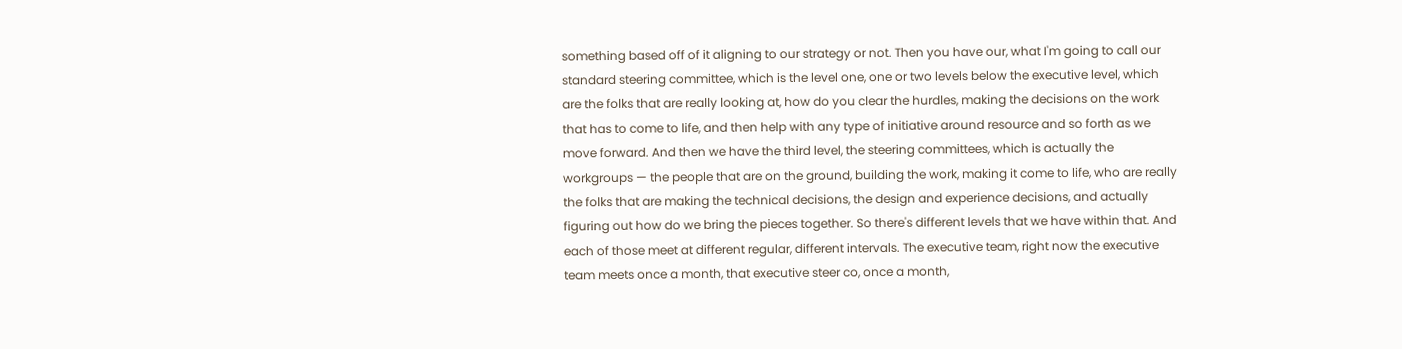something based off of it aligning to our strategy or not. Then you have our, what I'm going to call our standard steering committee, which is the level one, one or two levels below the executive level, which are the folks that are really looking at, how do you clear the hurdles, making the decisions on the work that has to come to life, and then help with any type of initiative around resource and so forth as we move forward. And then we have the third level, the steering committees, which is actually the workgroups — the people that are on the ground, building the work, making it come to life, who are really the folks that are making the technical decisions, the design and experience decisions, and actually figuring out how do we bring the pieces together. So there's different levels that we have within that. And each of those meet at different regular, different intervals. The executive team, right now the executive team meets once a month, that executive steer co, once a month,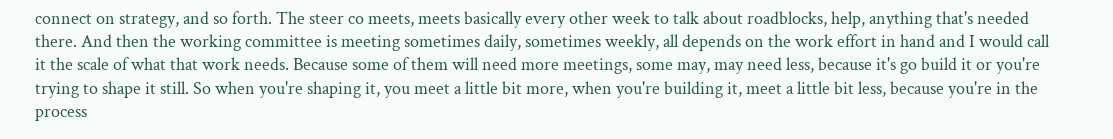connect on strategy, and so forth. The steer co meets, meets basically every other week to talk about roadblocks, help, anything that's needed there. And then the working committee is meeting sometimes daily, sometimes weekly, all depends on the work effort in hand and I would call it the scale of what that work needs. Because some of them will need more meetings, some may, may need less, because it's go build it or you're trying to shape it still. So when you're shaping it, you meet a little bit more, when you're building it, meet a little bit less, because you're in the process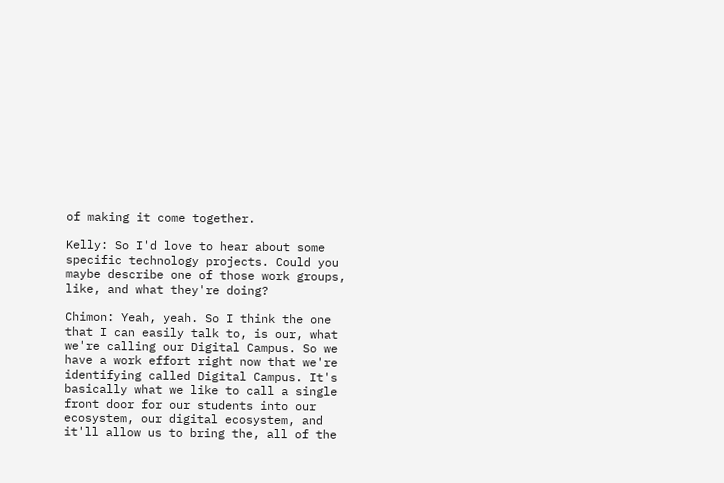of making it come together.

Kelly: So I'd love to hear about some specific technology projects. Could you maybe describe one of those work groups, like, and what they're doing?

Chimon: Yeah, yeah. So I think the one that I can easily talk to, is our, what we're calling our Digital Campus. So we have a work effort right now that we're identifying called Digital Campus. It's basically what we like to call a single front door for our students into our ecosystem, our digital ecosystem, and it'll allow us to bring the, all of the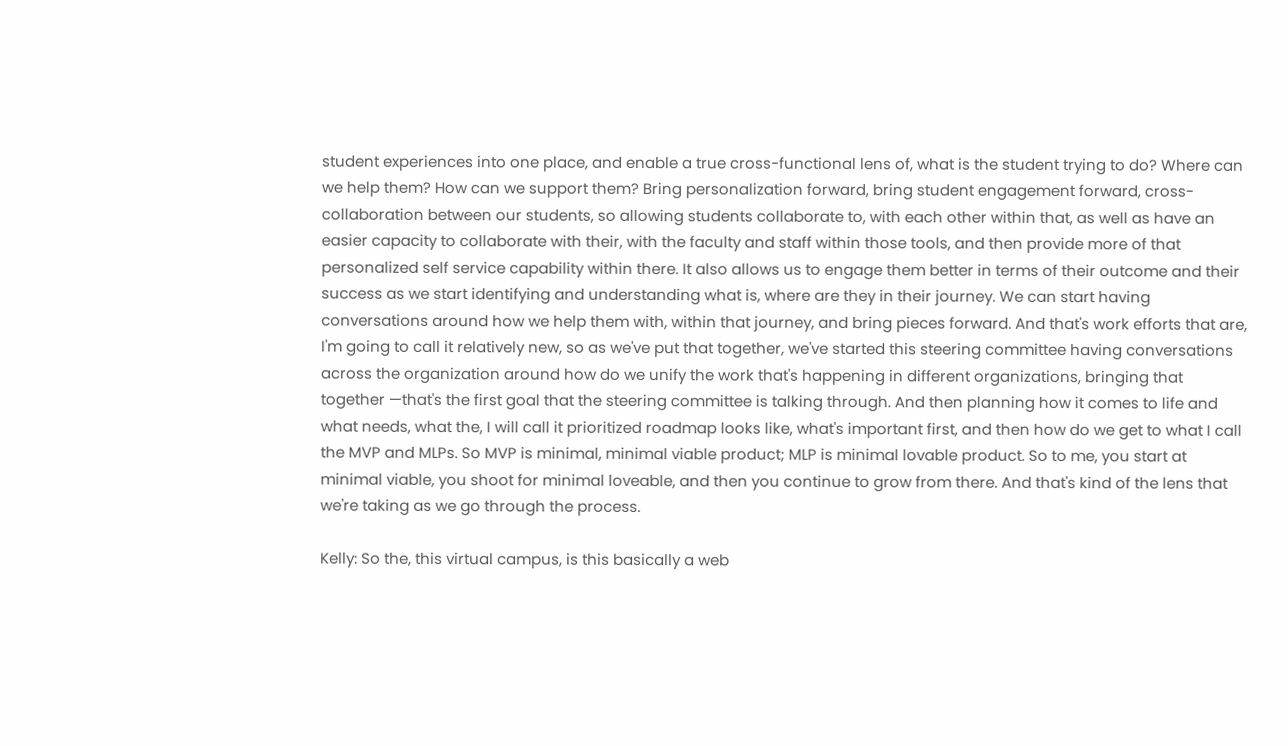student experiences into one place, and enable a true cross-functional lens of, what is the student trying to do? Where can we help them? How can we support them? Bring personalization forward, bring student engagement forward, cross-collaboration between our students, so allowing students collaborate to, with each other within that, as well as have an easier capacity to collaborate with their, with the faculty and staff within those tools, and then provide more of that personalized self service capability within there. It also allows us to engage them better in terms of their outcome and their success as we start identifying and understanding what is, where are they in their journey. We can start having conversations around how we help them with, within that journey, and bring pieces forward. And that's work efforts that are, I'm going to call it relatively new, so as we've put that together, we've started this steering committee having conversations across the organization around how do we unify the work that's happening in different organizations, bringing that together —that's the first goal that the steering committee is talking through. And then planning how it comes to life and what needs, what the, I will call it prioritized roadmap looks like, what's important first, and then how do we get to what I call the MVP and MLPs. So MVP is minimal, minimal viable product; MLP is minimal lovable product. So to me, you start at minimal viable, you shoot for minimal loveable, and then you continue to grow from there. And that's kind of the lens that we're taking as we go through the process.

Kelly: So the, this virtual campus, is this basically a web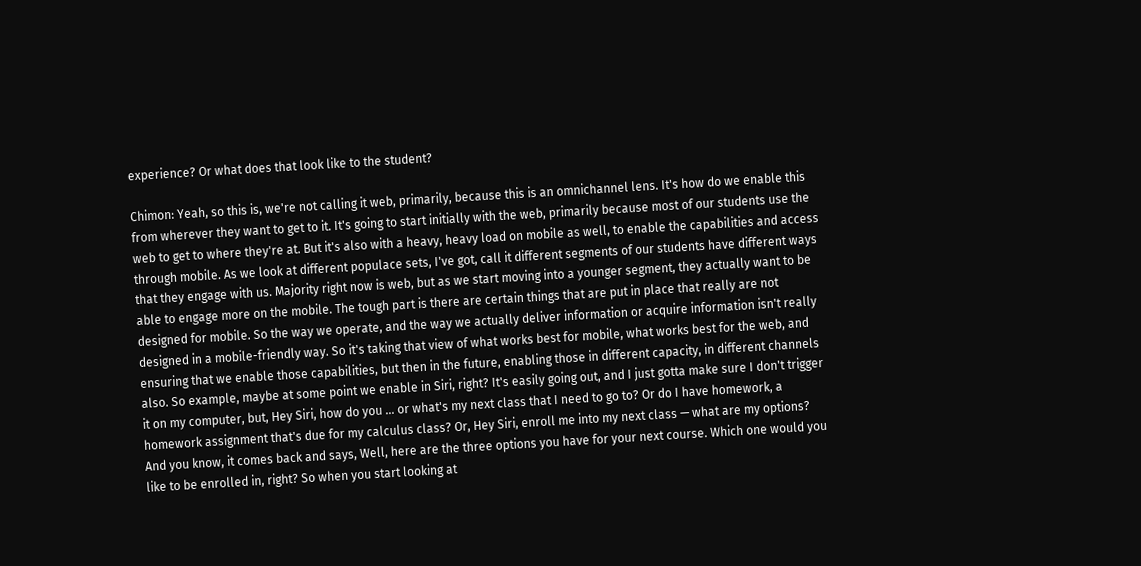experience? Or what does that look like to the student?

Chimon: Yeah, so this is, we're not calling it web, primarily, because this is an omnichannel lens. It's how do we enable this from wherever they want to get to it. It's going to start initially with the web, primarily because most of our students use the web to get to where they're at. But it's also with a heavy, heavy load on mobile as well, to enable the capabilities and access through mobile. As we look at different populace sets, I've got, call it different segments of our students have different ways that they engage with us. Majority right now is web, but as we start moving into a younger segment, they actually want to be able to engage more on the mobile. The tough part is there are certain things that are put in place that really are not designed for mobile. So the way we operate, and the way we actually deliver information or acquire information isn't really designed in a mobile-friendly way. So it's taking that view of what works best for mobile, what works best for the web, and ensuring that we enable those capabilities, but then in the future, enabling those in different capacity, in different channels also. So example, maybe at some point we enable in Siri, right? It's easily going out, and I just gotta make sure I don't trigger it on my computer, but, Hey Siri, how do you … or what's my next class that I need to go to? Or do I have homework, a homework assignment that's due for my calculus class? Or, Hey Siri, enroll me into my next class — what are my options? And you know, it comes back and says, Well, here are the three options you have for your next course. Which one would you like to be enrolled in, right? So when you start looking at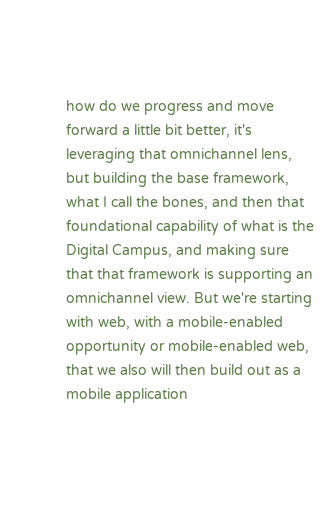how do we progress and move forward a little bit better, it's leveraging that omnichannel lens, but building the base framework, what I call the bones, and then that foundational capability of what is the Digital Campus, and making sure that that framework is supporting an omnichannel view. But we're starting with web, with a mobile-enabled opportunity or mobile-enabled web, that we also will then build out as a mobile application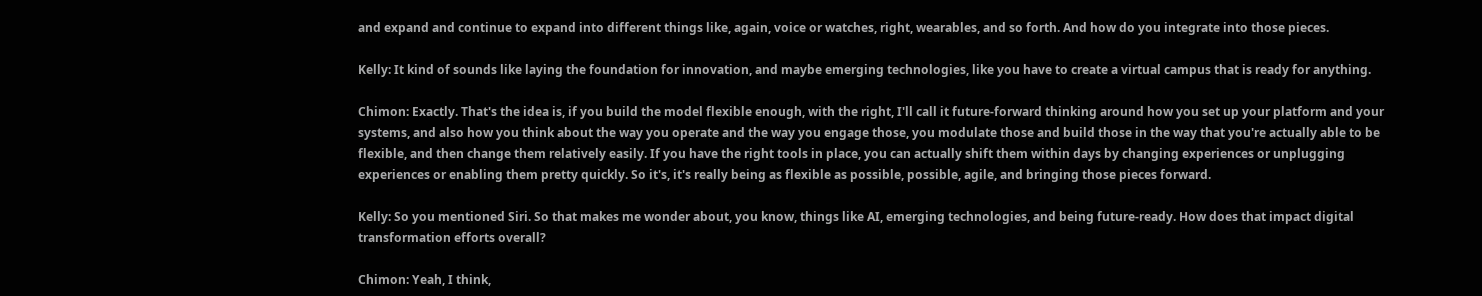and expand and continue to expand into different things like, again, voice or watches, right, wearables, and so forth. And how do you integrate into those pieces.

Kelly: It kind of sounds like laying the foundation for innovation, and maybe emerging technologies, like you have to create a virtual campus that is ready for anything.

Chimon: Exactly. That's the idea is, if you build the model flexible enough, with the right, I'll call it future-forward thinking around how you set up your platform and your systems, and also how you think about the way you operate and the way you engage those, you modulate those and build those in the way that you're actually able to be flexible, and then change them relatively easily. If you have the right tools in place, you can actually shift them within days by changing experiences or unplugging experiences or enabling them pretty quickly. So it's, it's really being as flexible as possible, possible, agile, and bringing those pieces forward.

Kelly: So you mentioned Siri. So that makes me wonder about, you know, things like AI, emerging technologies, and being future-ready. How does that impact digital transformation efforts overall?

Chimon: Yeah, I think,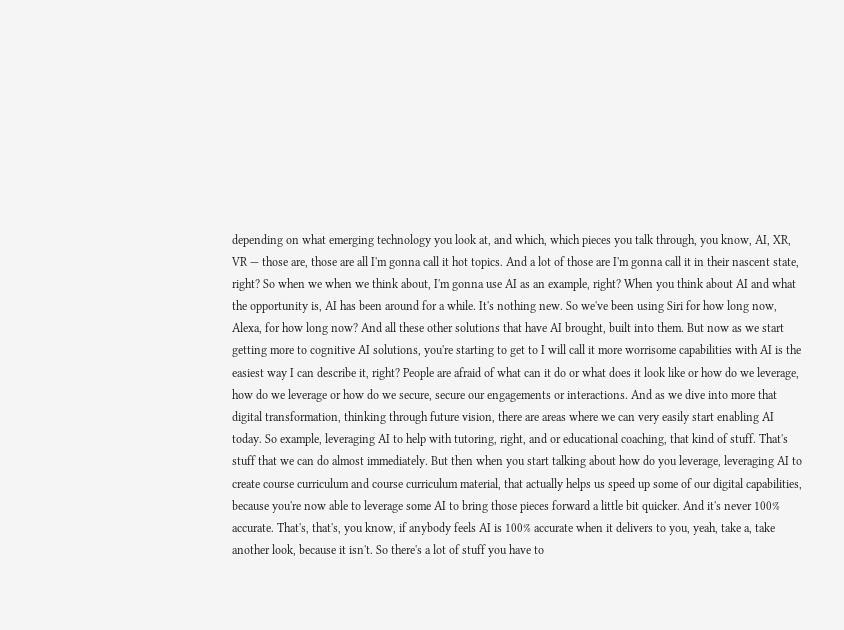depending on what emerging technology you look at, and which, which pieces you talk through, you know, AI, XR, VR — those are, those are all I'm gonna call it hot topics. And a lot of those are I'm gonna call it in their nascent state, right? So when we when we think about, I'm gonna use AI as an example, right? When you think about AI and what the opportunity is, AI has been around for a while. It's nothing new. So we've been using Siri for how long now, Alexa, for how long now? And all these other solutions that have AI brought, built into them. But now as we start getting more to cognitive AI solutions, you're starting to get to I will call it more worrisome capabilities with AI is the easiest way I can describe it, right? People are afraid of what can it do or what does it look like or how do we leverage, how do we leverage or how do we secure, secure our engagements or interactions. And as we dive into more that digital transformation, thinking through future vision, there are areas where we can very easily start enabling AI today. So example, leveraging AI to help with tutoring, right, and or educational coaching, that kind of stuff. That's stuff that we can do almost immediately. But then when you start talking about how do you leverage, leveraging AI to create course curriculum and course curriculum material, that actually helps us speed up some of our digital capabilities, because you're now able to leverage some AI to bring those pieces forward a little bit quicker. And it's never 100% accurate. That's, that's, you know, if anybody feels AI is 100% accurate when it delivers to you, yeah, take a, take another look, because it isn't. So there's a lot of stuff you have to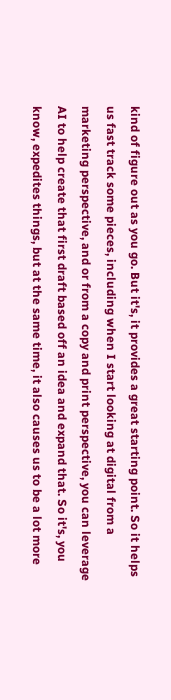kind of figure out as you go. But it's, it provides a great starting point. So it helps us fast track some pieces, including when I start looking at digital from a marketing perspective, and or from a copy and print perspective, you can leverage AI to help create that first draft based off an idea and expand that. So it's, you know, expedites things, but at the same time, it also causes us to be a lot more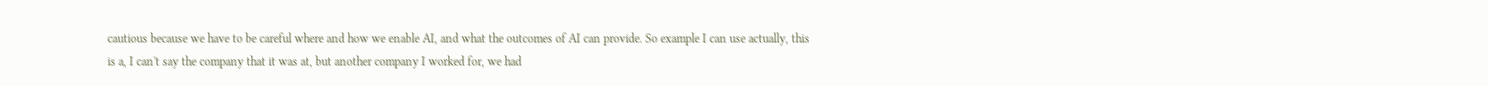cautious because we have to be careful where and how we enable AI, and what the outcomes of AI can provide. So example I can use actually, this is a, I can't say the company that it was at, but another company I worked for, we had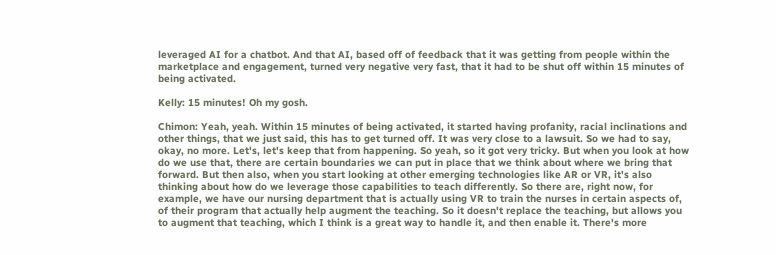leveraged AI for a chatbot. And that AI, based off of feedback that it was getting from people within the marketplace and engagement, turned very negative very fast, that it had to be shut off within 15 minutes of being activated.

Kelly: 15 minutes! Oh my gosh.

Chimon: Yeah, yeah. Within 15 minutes of being activated, it started having profanity, racial inclinations and other things, that we just said, this has to get turned off. It was very close to a lawsuit. So we had to say, okay, no more. Let's, let's keep that from happening. So yeah, so it got very tricky. But when you look at how do we use that, there are certain boundaries we can put in place that we think about where we bring that forward. But then also, when you start looking at other emerging technologies like AR or VR, it's also thinking about how do we leverage those capabilities to teach differently. So there are, right now, for example, we have our nursing department that is actually using VR to train the nurses in certain aspects of, of their program that actually help augment the teaching. So it doesn't replace the teaching, but allows you to augment that teaching, which I think is a great way to handle it, and then enable it. There's more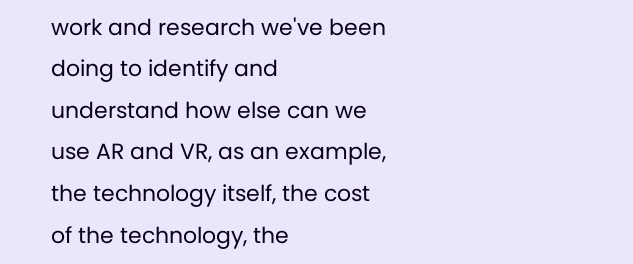work and research we've been doing to identify and understand how else can we use AR and VR, as an example, the technology itself, the cost of the technology, the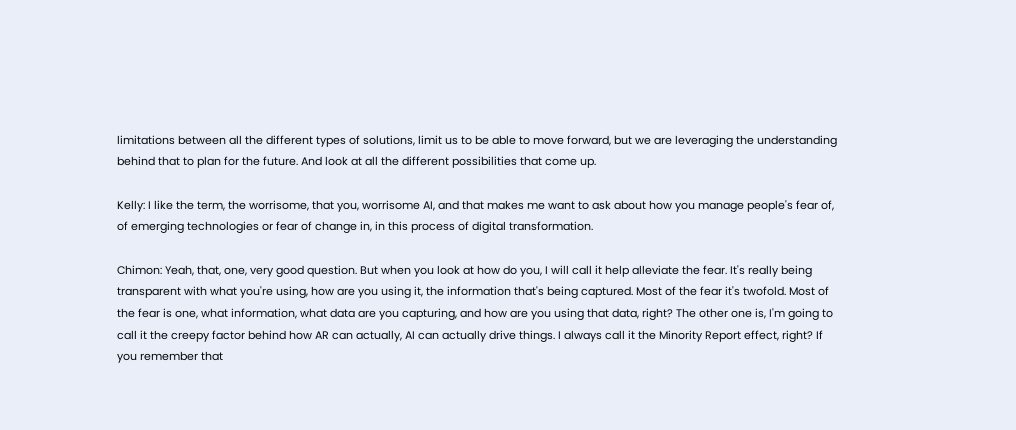limitations between all the different types of solutions, limit us to be able to move forward, but we are leveraging the understanding behind that to plan for the future. And look at all the different possibilities that come up.

Kelly: I like the term, the worrisome, that you, worrisome AI, and that makes me want to ask about how you manage people's fear of, of emerging technologies or fear of change in, in this process of digital transformation.

Chimon: Yeah, that, one, very good question. But when you look at how do you, I will call it help alleviate the fear. It's really being transparent with what you're using, how are you using it, the information that's being captured. Most of the fear it's twofold. Most of the fear is one, what information, what data are you capturing, and how are you using that data, right? The other one is, I'm going to call it the creepy factor behind how AR can actually, AI can actually drive things. I always call it the Minority Report effect, right? If you remember that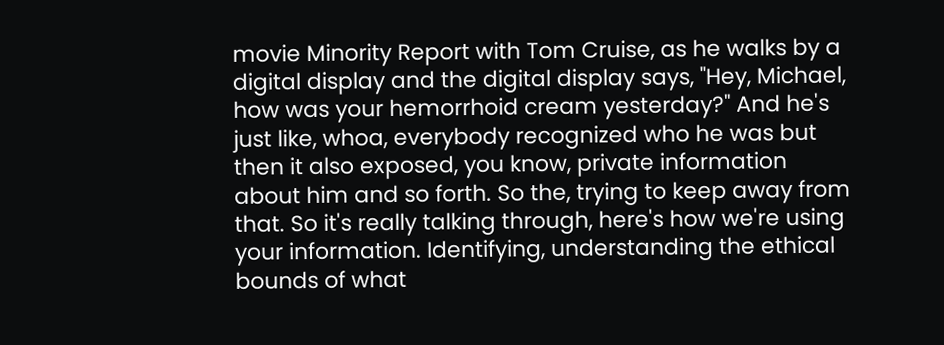movie Minority Report with Tom Cruise, as he walks by a digital display and the digital display says, "Hey, Michael, how was your hemorrhoid cream yesterday?" And he's just like, whoa, everybody recognized who he was but then it also exposed, you know, private information about him and so forth. So the, trying to keep away from that. So it's really talking through, here's how we're using your information. Identifying, understanding the ethical bounds of what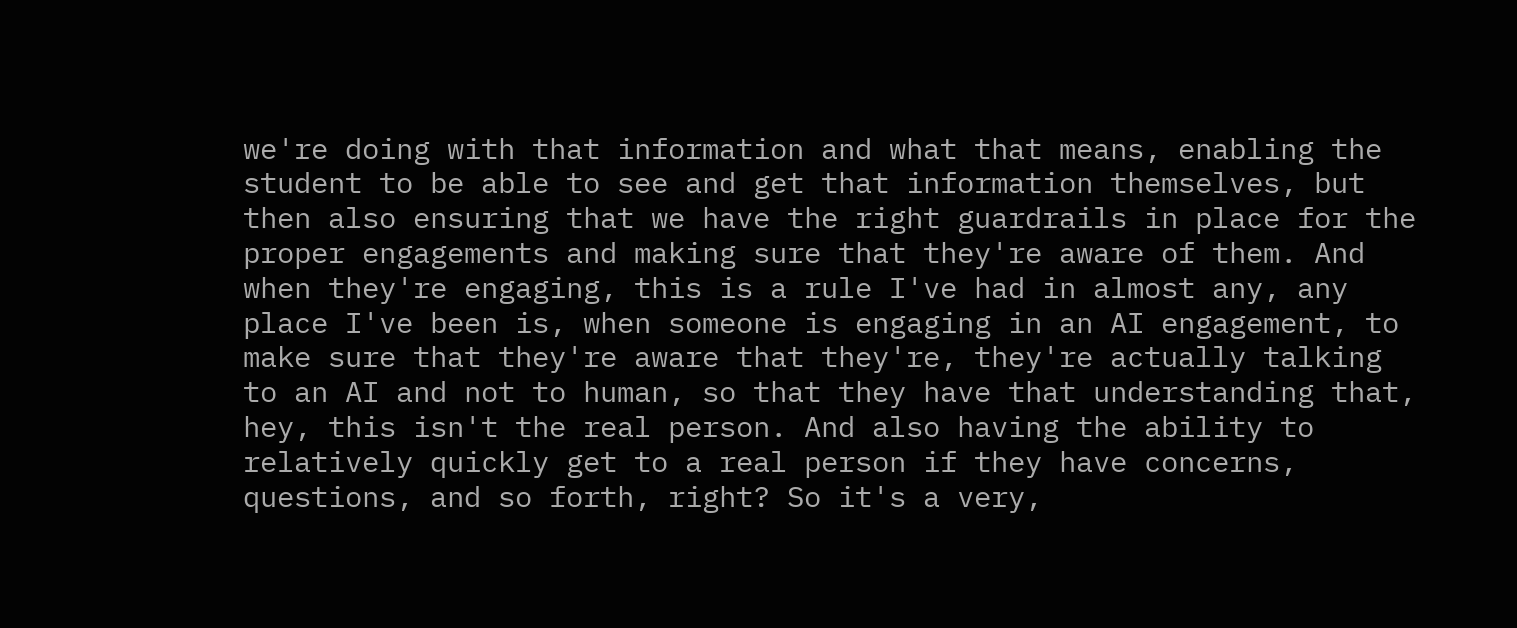we're doing with that information and what that means, enabling the student to be able to see and get that information themselves, but then also ensuring that we have the right guardrails in place for the proper engagements and making sure that they're aware of them. And when they're engaging, this is a rule I've had in almost any, any place I've been is, when someone is engaging in an AI engagement, to make sure that they're aware that they're, they're actually talking to an AI and not to human, so that they have that understanding that, hey, this isn't the real person. And also having the ability to relatively quickly get to a real person if they have concerns, questions, and so forth, right? So it's a very,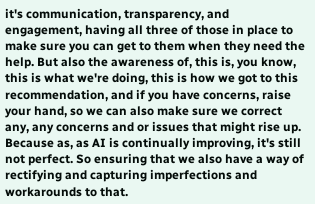it's communication, transparency, and engagement, having all three of those in place to make sure you can get to them when they need the help. But also the awareness of, this is, you know, this is what we're doing, this is how we got to this recommendation, and if you have concerns, raise your hand, so we can also make sure we correct any, any concerns and or issues that might rise up. Because as, as AI is continually improving, it's still not perfect. So ensuring that we also have a way of rectifying and capturing imperfections and workarounds to that.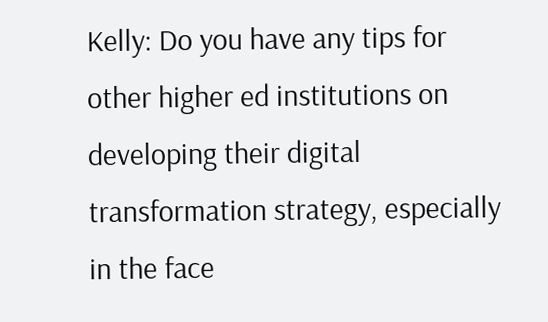Kelly: Do you have any tips for other higher ed institutions on developing their digital transformation strategy, especially in the face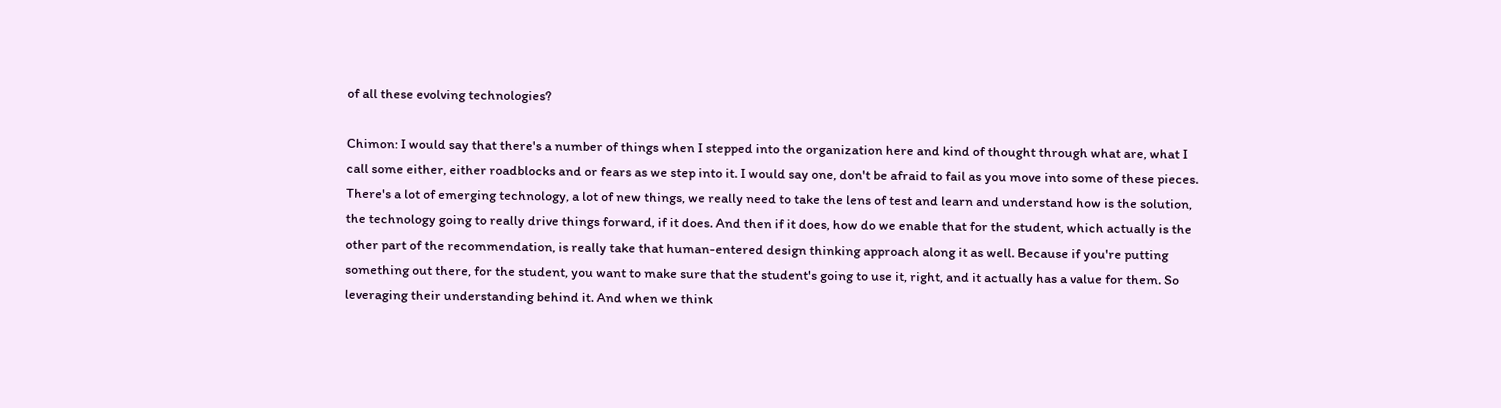of all these evolving technologies?

Chimon: I would say that there's a number of things when I stepped into the organization here and kind of thought through what are, what I call some either, either roadblocks and or fears as we step into it. I would say one, don't be afraid to fail as you move into some of these pieces. There's a lot of emerging technology, a lot of new things, we really need to take the lens of test and learn and understand how is the solution, the technology going to really drive things forward, if it does. And then if it does, how do we enable that for the student, which actually is the other part of the recommendation, is really take that human-entered design thinking approach along it as well. Because if you're putting something out there, for the student, you want to make sure that the student's going to use it, right, and it actually has a value for them. So leveraging their understanding behind it. And when we think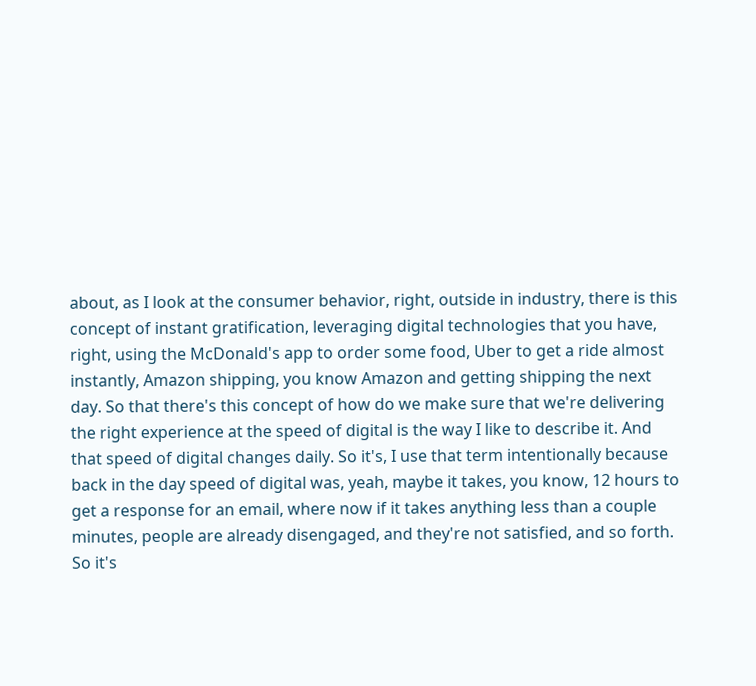about, as I look at the consumer behavior, right, outside in industry, there is this concept of instant gratification, leveraging digital technologies that you have, right, using the McDonald's app to order some food, Uber to get a ride almost instantly, Amazon shipping, you know Amazon and getting shipping the next day. So that there's this concept of how do we make sure that we're delivering the right experience at the speed of digital is the way I like to describe it. And that speed of digital changes daily. So it's, I use that term intentionally because back in the day speed of digital was, yeah, maybe it takes, you know, 12 hours to get a response for an email, where now if it takes anything less than a couple minutes, people are already disengaged, and they're not satisfied, and so forth. So it's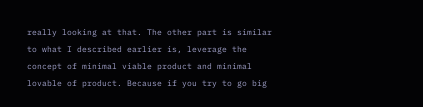really looking at that. The other part is similar to what I described earlier is, leverage the concept of minimal viable product and minimal lovable of product. Because if you try to go big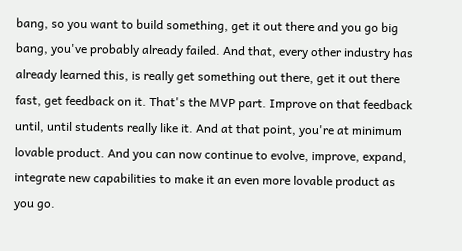bang, so you want to build something, get it out there and you go big bang, you've probably already failed. And that, every other industry has already learned this, is really get something out there, get it out there fast, get feedback on it. That's the MVP part. Improve on that feedback until, until students really like it. And at that point, you're at minimum lovable product. And you can now continue to evolve, improve, expand, integrate new capabilities to make it an even more lovable product as you go.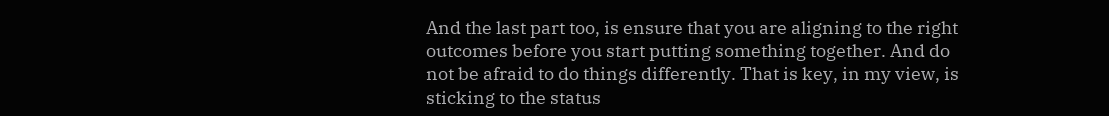And the last part too, is ensure that you are aligning to the right outcomes before you start putting something together. And do not be afraid to do things differently. That is key, in my view, is sticking to the status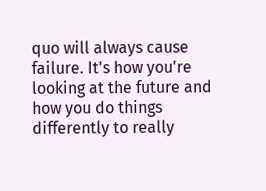quo will always cause failure. It's how you're looking at the future and how you do things differently to really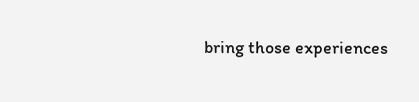bring those experiences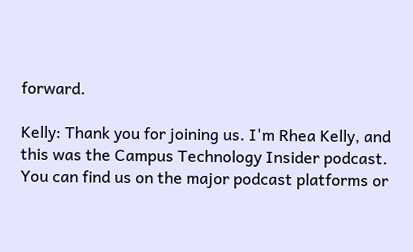forward.

Kelly: Thank you for joining us. I'm Rhea Kelly, and this was the Campus Technology Insider podcast. You can find us on the major podcast platforms or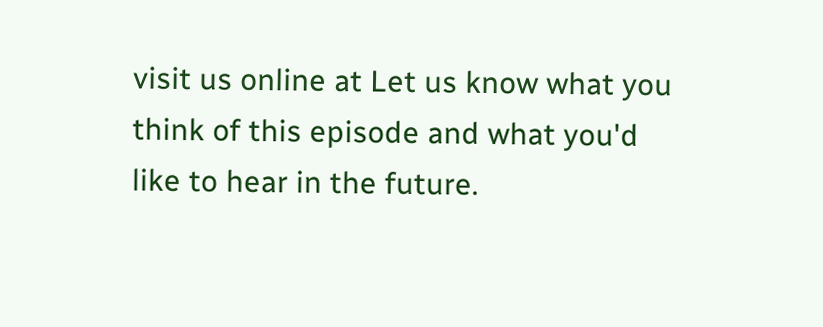visit us online at Let us know what you think of this episode and what you'd like to hear in the future.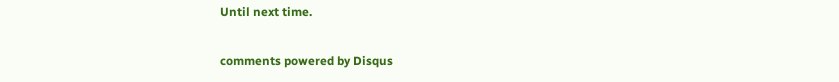Until next time.

comments powered by Disqus